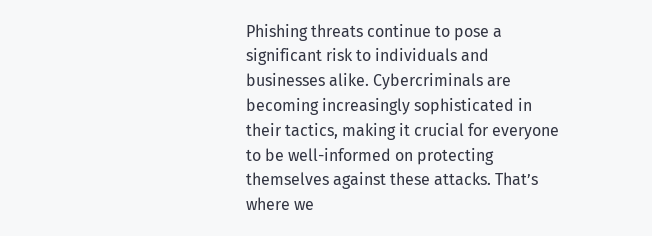Phishing threats continue to pose a significant risk to individuals and businesses alike. Cybercriminals are becoming increasingly sophisticated in their tactics, making it crucial for everyone to be well-informed on protecting themselves against these attacks. That’s where we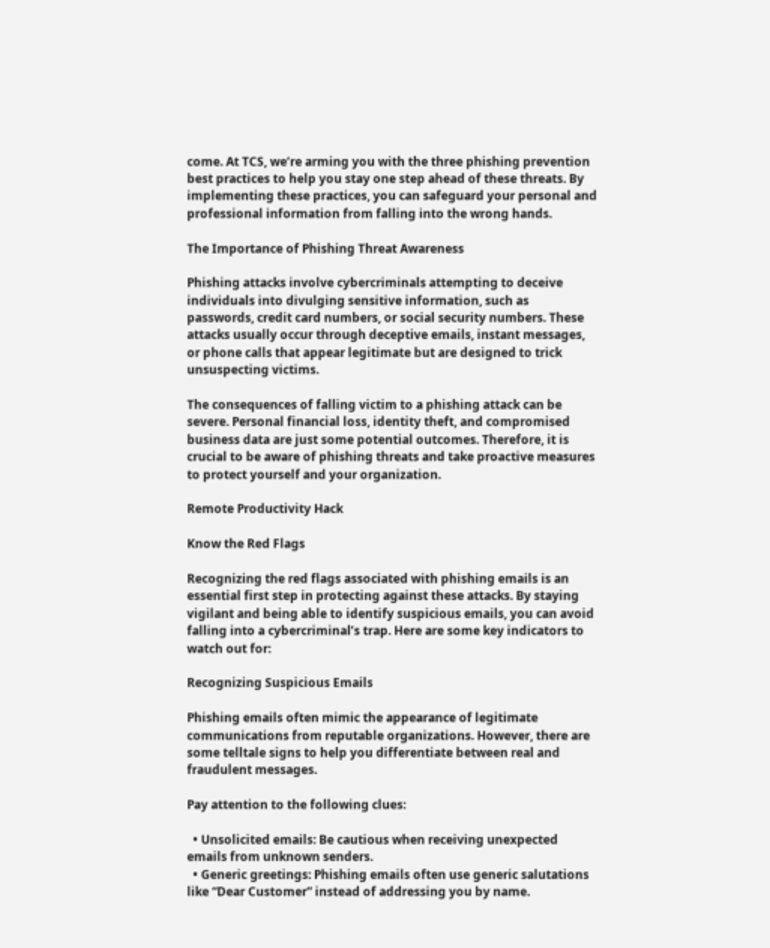come. At TCS, we’re arming you with the three phishing prevention best practices to help you stay one step ahead of these threats. By implementing these practices, you can safeguard your personal and professional information from falling into the wrong hands.

The Importance of Phishing Threat Awareness

Phishing attacks involve cybercriminals attempting to deceive individuals into divulging sensitive information, such as passwords, credit card numbers, or social security numbers. These attacks usually occur through deceptive emails, instant messages, or phone calls that appear legitimate but are designed to trick unsuspecting victims.

The consequences of falling victim to a phishing attack can be severe. Personal financial loss, identity theft, and compromised business data are just some potential outcomes. Therefore, it is crucial to be aware of phishing threats and take proactive measures to protect yourself and your organization.

Remote Productivity Hack

Know the Red Flags

Recognizing the red flags associated with phishing emails is an essential first step in protecting against these attacks. By staying vigilant and being able to identify suspicious emails, you can avoid falling into a cybercriminal’s trap. Here are some key indicators to watch out for:

Recognizing Suspicious Emails

Phishing emails often mimic the appearance of legitimate communications from reputable organizations. However, there are some telltale signs to help you differentiate between real and fraudulent messages.

Pay attention to the following clues:

  • Unsolicited emails: Be cautious when receiving unexpected emails from unknown senders.
  • Generic greetings: Phishing emails often use generic salutations like “Dear Customer” instead of addressing you by name.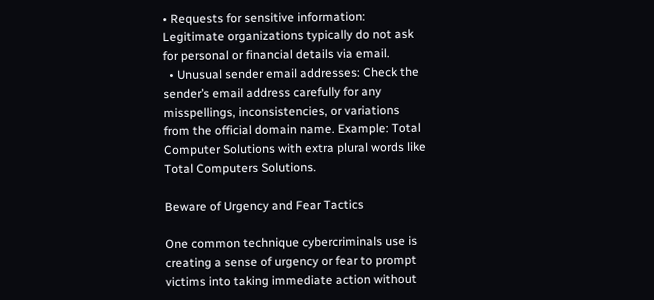• Requests for sensitive information: Legitimate organizations typically do not ask for personal or financial details via email.
  • Unusual sender email addresses: Check the sender’s email address carefully for any misspellings, inconsistencies, or variations from the official domain name. Example: Total Computer Solutions with extra plural words like Total Computers Solutions.

Beware of Urgency and Fear Tactics

One common technique cybercriminals use is creating a sense of urgency or fear to prompt victims into taking immediate action without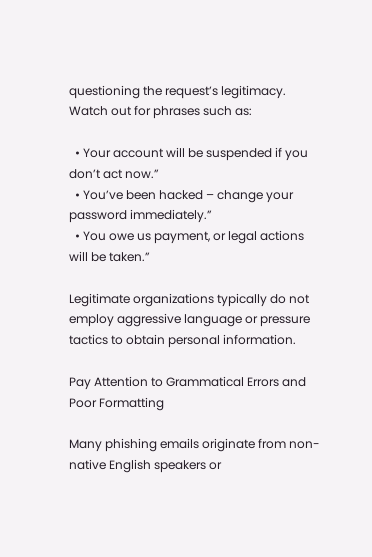questioning the request’s legitimacy. Watch out for phrases such as:

  • Your account will be suspended if you don’t act now.”
  • You’ve been hacked – change your password immediately.”
  • You owe us payment, or legal actions will be taken.”

Legitimate organizations typically do not employ aggressive language or pressure tactics to obtain personal information.

Pay Attention to Grammatical Errors and Poor Formatting

Many phishing emails originate from non-native English speakers or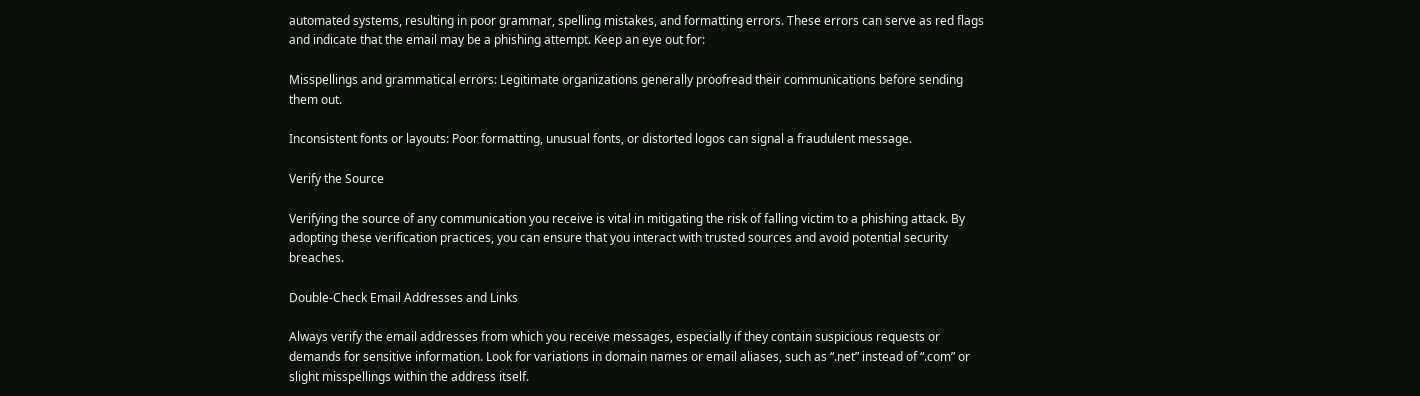automated systems, resulting in poor grammar, spelling mistakes, and formatting errors. These errors can serve as red flags and indicate that the email may be a phishing attempt. Keep an eye out for:

Misspellings and grammatical errors: Legitimate organizations generally proofread their communications before sending them out.

Inconsistent fonts or layouts: Poor formatting, unusual fonts, or distorted logos can signal a fraudulent message.

Verify the Source

Verifying the source of any communication you receive is vital in mitigating the risk of falling victim to a phishing attack. By adopting these verification practices, you can ensure that you interact with trusted sources and avoid potential security breaches.

Double-Check Email Addresses and Links

Always verify the email addresses from which you receive messages, especially if they contain suspicious requests or demands for sensitive information. Look for variations in domain names or email aliases, such as “.net” instead of “.com” or slight misspellings within the address itself.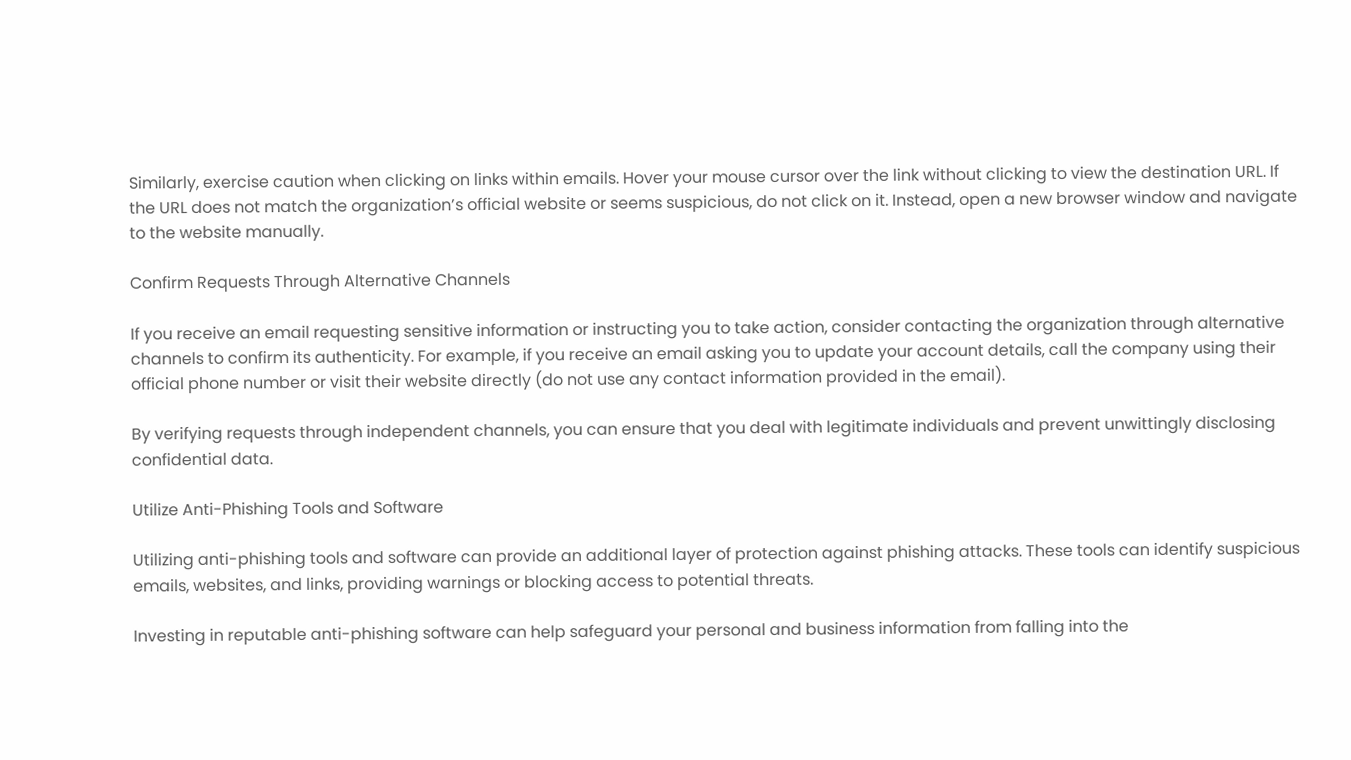Similarly, exercise caution when clicking on links within emails. Hover your mouse cursor over the link without clicking to view the destination URL. If the URL does not match the organization’s official website or seems suspicious, do not click on it. Instead, open a new browser window and navigate to the website manually.

Confirm Requests Through Alternative Channels

If you receive an email requesting sensitive information or instructing you to take action, consider contacting the organization through alternative channels to confirm its authenticity. For example, if you receive an email asking you to update your account details, call the company using their official phone number or visit their website directly (do not use any contact information provided in the email).

By verifying requests through independent channels, you can ensure that you deal with legitimate individuals and prevent unwittingly disclosing confidential data.

Utilize Anti-Phishing Tools and Software

Utilizing anti-phishing tools and software can provide an additional layer of protection against phishing attacks. These tools can identify suspicious emails, websites, and links, providing warnings or blocking access to potential threats.

Investing in reputable anti-phishing software can help safeguard your personal and business information from falling into the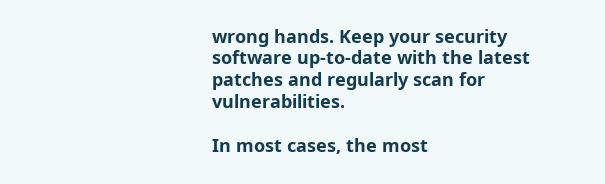wrong hands. Keep your security software up-to-date with the latest patches and regularly scan for vulnerabilities.

In most cases, the most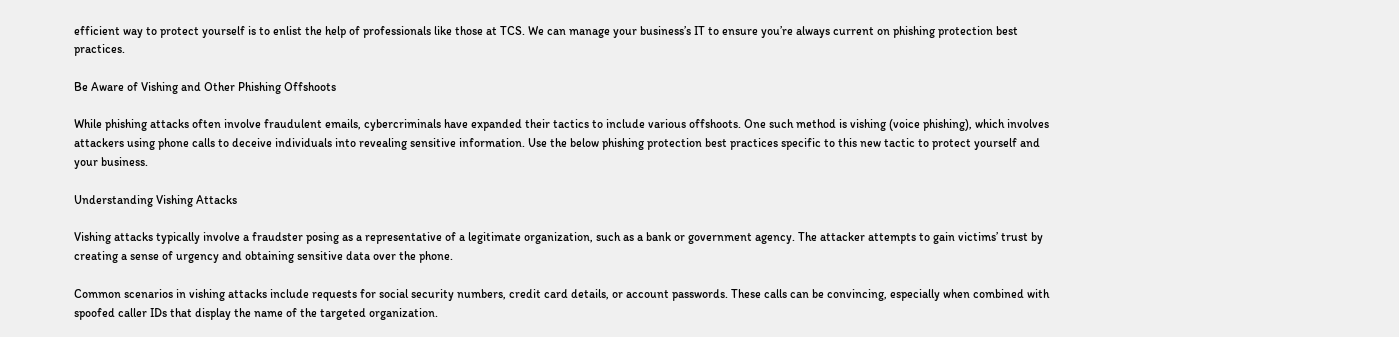efficient way to protect yourself is to enlist the help of professionals like those at TCS. We can manage your business’s IT to ensure you’re always current on phishing protection best practices.

Be Aware of Vishing and Other Phishing Offshoots

While phishing attacks often involve fraudulent emails, cybercriminals have expanded their tactics to include various offshoots. One such method is vishing (voice phishing), which involves attackers using phone calls to deceive individuals into revealing sensitive information. Use the below phishing protection best practices specific to this new tactic to protect yourself and your business.

Understanding Vishing Attacks

Vishing attacks typically involve a fraudster posing as a representative of a legitimate organization, such as a bank or government agency. The attacker attempts to gain victims’ trust by creating a sense of urgency and obtaining sensitive data over the phone.

Common scenarios in vishing attacks include requests for social security numbers, credit card details, or account passwords. These calls can be convincing, especially when combined with spoofed caller IDs that display the name of the targeted organization.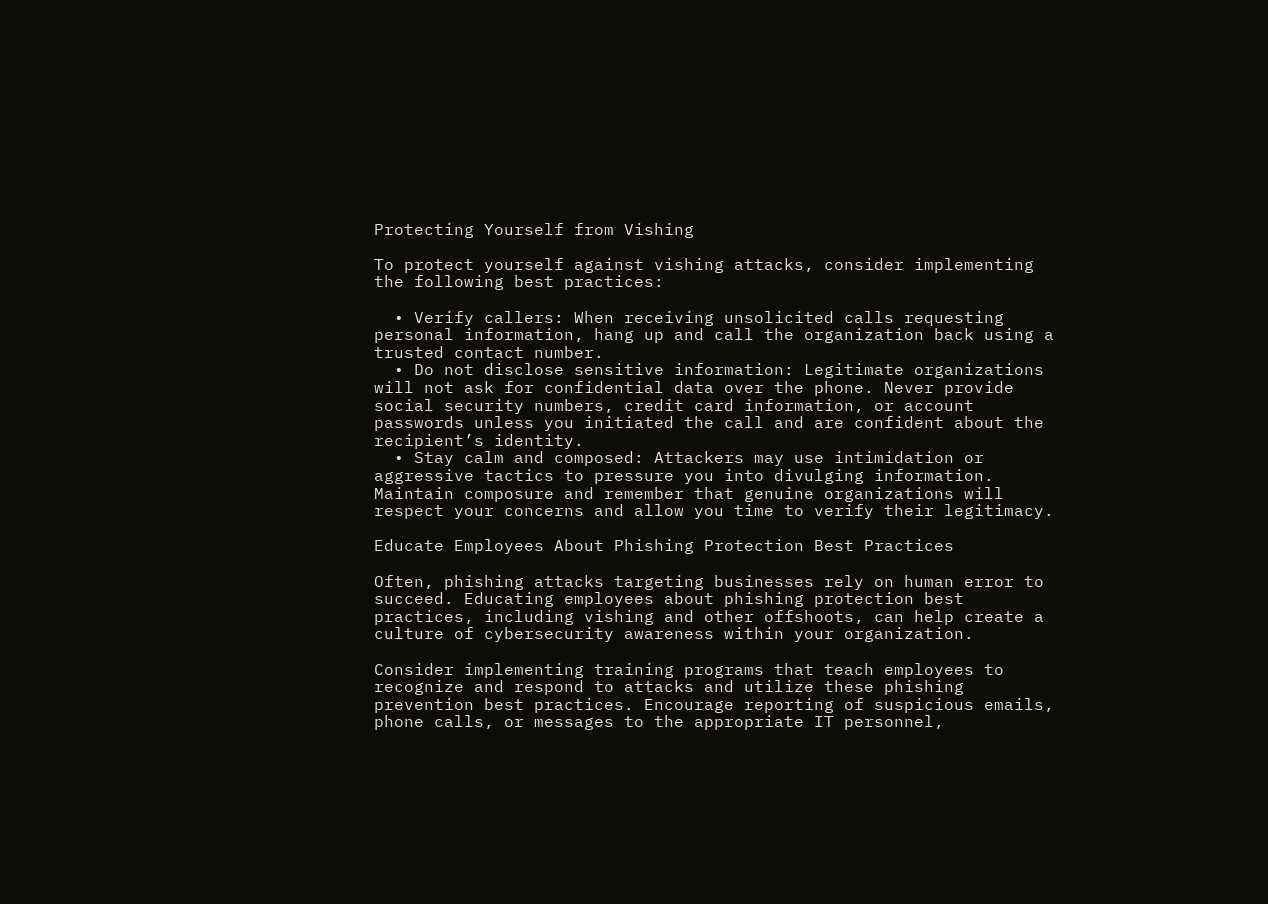Protecting Yourself from Vishing

To protect yourself against vishing attacks, consider implementing the following best practices:

  • Verify callers: When receiving unsolicited calls requesting personal information, hang up and call the organization back using a trusted contact number.
  • Do not disclose sensitive information: Legitimate organizations will not ask for confidential data over the phone. Never provide social security numbers, credit card information, or account passwords unless you initiated the call and are confident about the recipient’s identity.
  • Stay calm and composed: Attackers may use intimidation or aggressive tactics to pressure you into divulging information. Maintain composure and remember that genuine organizations will respect your concerns and allow you time to verify their legitimacy.

Educate Employees About Phishing Protection Best Practices

Often, phishing attacks targeting businesses rely on human error to succeed. Educating employees about phishing protection best practices, including vishing and other offshoots, can help create a culture of cybersecurity awareness within your organization.

Consider implementing training programs that teach employees to recognize and respond to attacks and utilize these phishing prevention best practices. Encourage reporting of suspicious emails, phone calls, or messages to the appropriate IT personnel,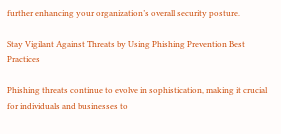further enhancing your organization’s overall security posture.

Stay Vigilant Against Threats by Using Phishing Prevention Best Practices

Phishing threats continue to evolve in sophistication, making it crucial for individuals and businesses to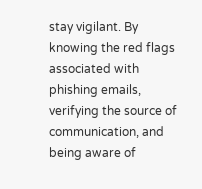stay vigilant. By knowing the red flags associated with phishing emails, verifying the source of communication, and being aware of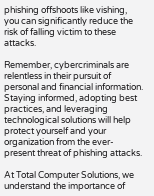phishing offshoots like vishing, you can significantly reduce the risk of falling victim to these attacks.

Remember, cybercriminals are relentless in their pursuit of personal and financial information. Staying informed, adopting best practices, and leveraging technological solutions will help protect yourself and your organization from the ever-present threat of phishing attacks.

At Total Computer Solutions, we understand the importance of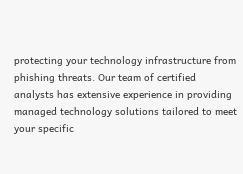protecting your technology infrastructure from phishing threats. Our team of certified analysts has extensive experience in providing managed technology solutions tailored to meet your specific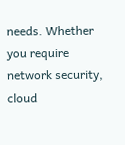needs. Whether you require network security, cloud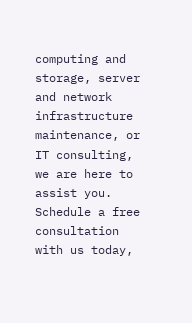computing and storage, server and network infrastructure maintenance, or IT consulting, we are here to assist you. Schedule a free consultation with us today,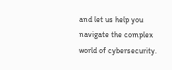and let us help you navigate the complex world of cybersecurity.